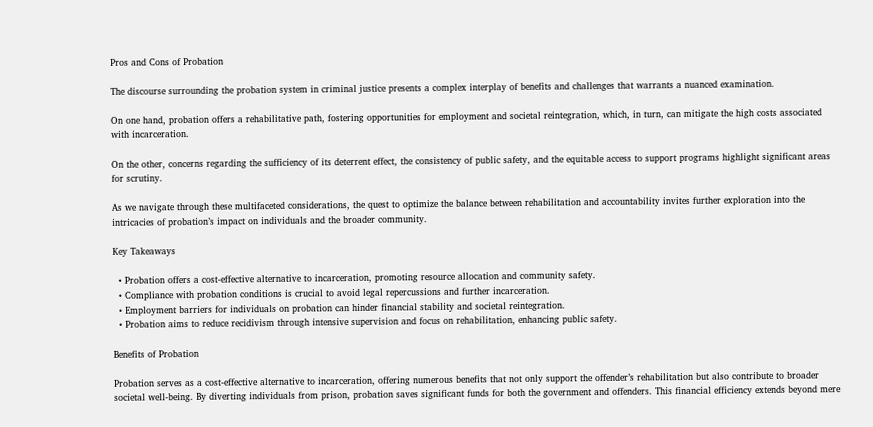Pros and Cons of Probation

The discourse surrounding the probation system in criminal justice presents a complex interplay of benefits and challenges that warrants a nuanced examination.

On one hand, probation offers a rehabilitative path, fostering opportunities for employment and societal reintegration, which, in turn, can mitigate the high costs associated with incarceration.

On the other, concerns regarding the sufficiency of its deterrent effect, the consistency of public safety, and the equitable access to support programs highlight significant areas for scrutiny.

As we navigate through these multifaceted considerations, the quest to optimize the balance between rehabilitation and accountability invites further exploration into the intricacies of probation’s impact on individuals and the broader community.

Key Takeaways

  • Probation offers a cost-effective alternative to incarceration, promoting resource allocation and community safety.
  • Compliance with probation conditions is crucial to avoid legal repercussions and further incarceration.
  • Employment barriers for individuals on probation can hinder financial stability and societal reintegration.
  • Probation aims to reduce recidivism through intensive supervision and focus on rehabilitation, enhancing public safety.

Benefits of Probation

Probation serves as a cost-effective alternative to incarceration, offering numerous benefits that not only support the offender’s rehabilitation but also contribute to broader societal well-being. By diverting individuals from prison, probation saves significant funds for both the government and offenders. This financial efficiency extends beyond mere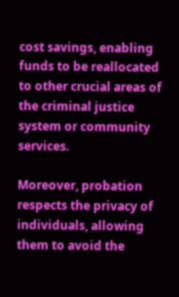cost savings, enabling funds to be reallocated to other crucial areas of the criminal justice system or community services.

Moreover, probation respects the privacy of individuals, allowing them to avoid the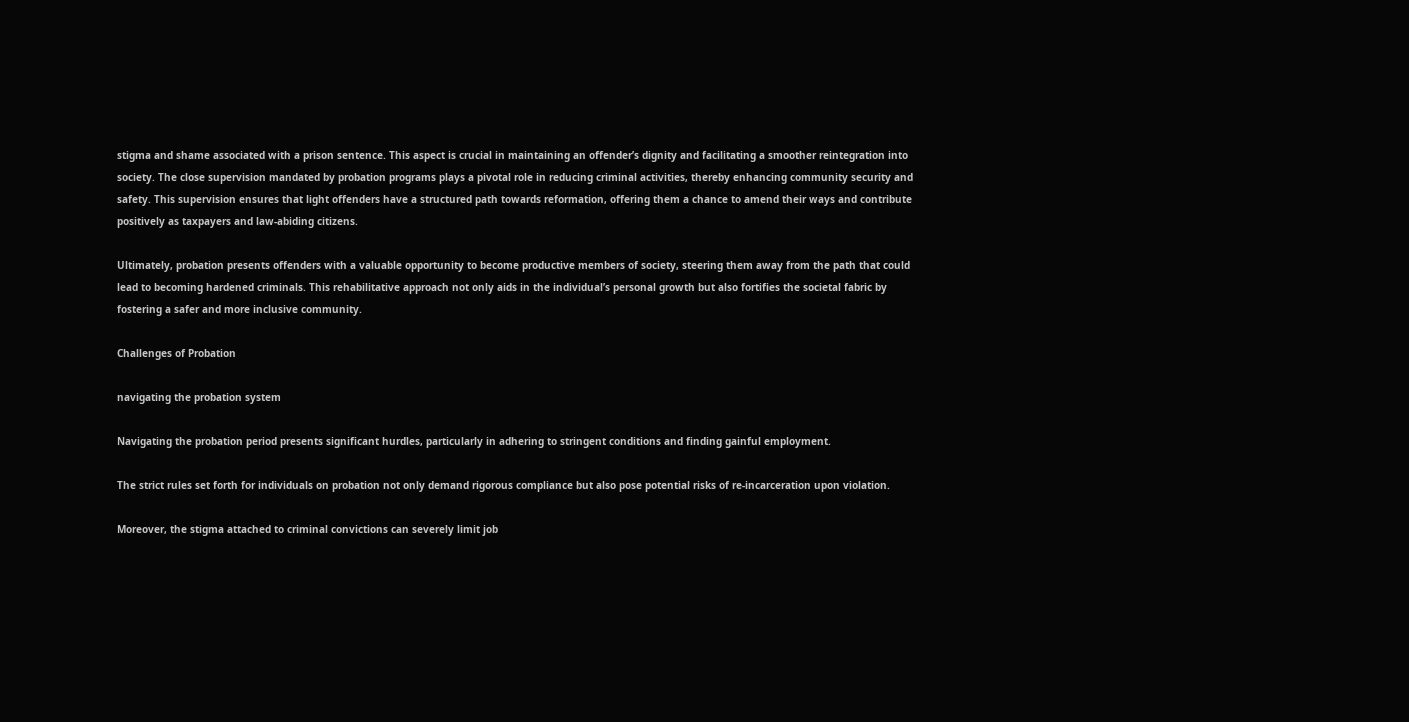stigma and shame associated with a prison sentence. This aspect is crucial in maintaining an offender’s dignity and facilitating a smoother reintegration into society. The close supervision mandated by probation programs plays a pivotal role in reducing criminal activities, thereby enhancing community security and safety. This supervision ensures that light offenders have a structured path towards reformation, offering them a chance to amend their ways and contribute positively as taxpayers and law-abiding citizens.

Ultimately, probation presents offenders with a valuable opportunity to become productive members of society, steering them away from the path that could lead to becoming hardened criminals. This rehabilitative approach not only aids in the individual’s personal growth but also fortifies the societal fabric by fostering a safer and more inclusive community.

Challenges of Probation

navigating the probation system

Navigating the probation period presents significant hurdles, particularly in adhering to stringent conditions and finding gainful employment.

The strict rules set forth for individuals on probation not only demand rigorous compliance but also pose potential risks of re-incarceration upon violation.

Moreover, the stigma attached to criminal convictions can severely limit job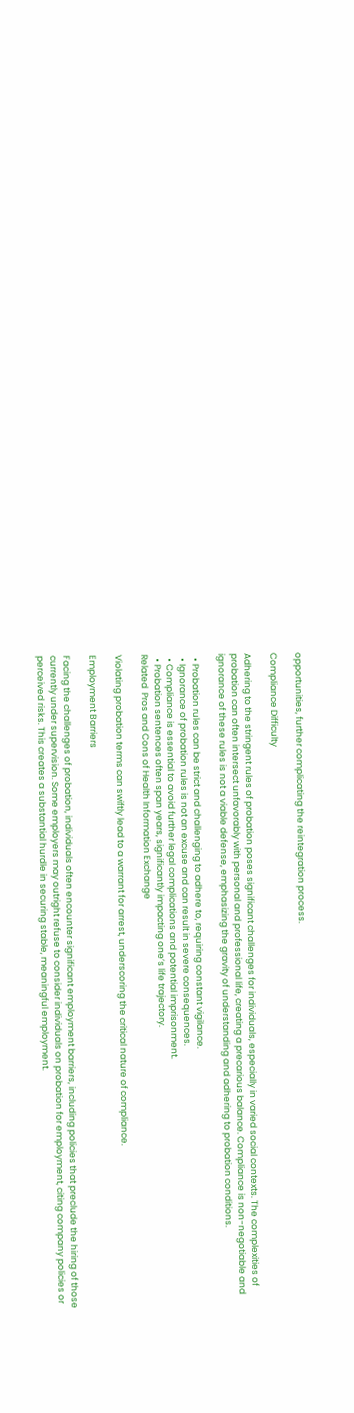opportunities, further complicating the reintegration process.

Compliance Difficulty

Adhering to the stringent rules of probation poses significant challenges for individuals, especially in varied social contexts. The complexities of probation can often intersect unfavorably with personal and professional life, creating a precarious balance. Compliance is non-negotiable and ignorance of these rules is not a viable defense, emphasizing the gravity of understanding and adhering to probation conditions.

  • Probation rules can be strict and challenging to adhere to, requiring constant vigilance.
  • Ignorance of probation rules is not an excuse and can result in severe consequences.
  • Compliance is essential to avoid further legal complications and potential imprisonment.
  • Probation sentences often span years, significantly impacting one’s life trajectory.
Related  Pros and Cons of Health Information Exchange

Violating probation terms can swiftly lead to a warrant for arrest, underscoring the critical nature of compliance.

Employment Barriers

Facing the challenges of probation, individuals often encounter significant employment barriers, including policies that preclude the hiring of those currently under supervision. Some employers may outright refuse to consider individuals on probation for employment, citing company policies or perceived risks. This creates a substantial hurdle in securing stable, meaningful employment.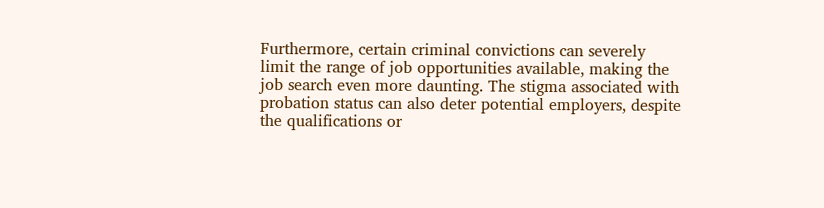Furthermore, certain criminal convictions can severely limit the range of job opportunities available, making the job search even more daunting. The stigma associated with probation status can also deter potential employers, despite the qualifications or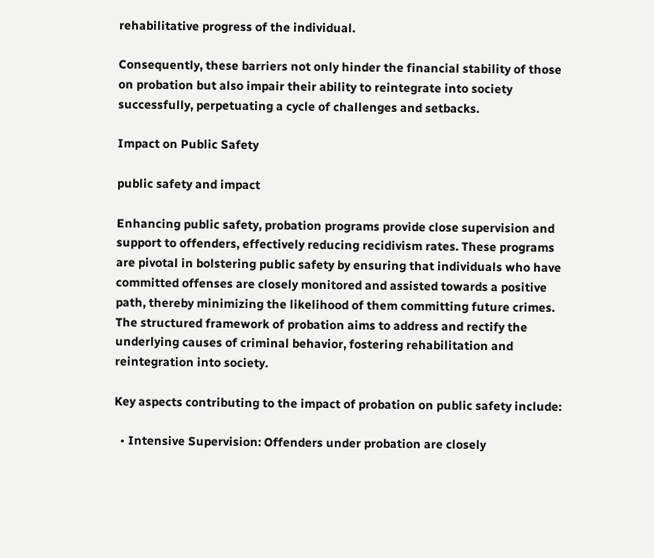rehabilitative progress of the individual.

Consequently, these barriers not only hinder the financial stability of those on probation but also impair their ability to reintegrate into society successfully, perpetuating a cycle of challenges and setbacks.

Impact on Public Safety

public safety and impact

Enhancing public safety, probation programs provide close supervision and support to offenders, effectively reducing recidivism rates. These programs are pivotal in bolstering public safety by ensuring that individuals who have committed offenses are closely monitored and assisted towards a positive path, thereby minimizing the likelihood of them committing future crimes. The structured framework of probation aims to address and rectify the underlying causes of criminal behavior, fostering rehabilitation and reintegration into society.

Key aspects contributing to the impact of probation on public safety include:

  • Intensive Supervision: Offenders under probation are closely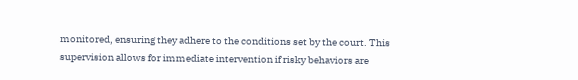monitored, ensuring they adhere to the conditions set by the court. This supervision allows for immediate intervention if risky behaviors are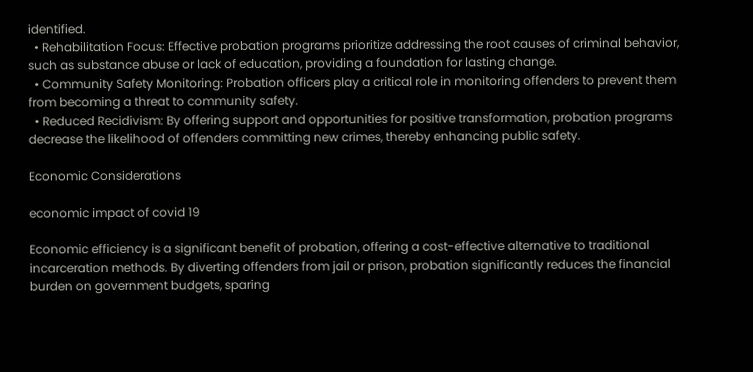identified.
  • Rehabilitation Focus: Effective probation programs prioritize addressing the root causes of criminal behavior, such as substance abuse or lack of education, providing a foundation for lasting change.
  • Community Safety Monitoring: Probation officers play a critical role in monitoring offenders to prevent them from becoming a threat to community safety.
  • Reduced Recidivism: By offering support and opportunities for positive transformation, probation programs decrease the likelihood of offenders committing new crimes, thereby enhancing public safety.

Economic Considerations

economic impact of covid 19

Economic efficiency is a significant benefit of probation, offering a cost-effective alternative to traditional incarceration methods. By diverting offenders from jail or prison, probation significantly reduces the financial burden on government budgets, sparing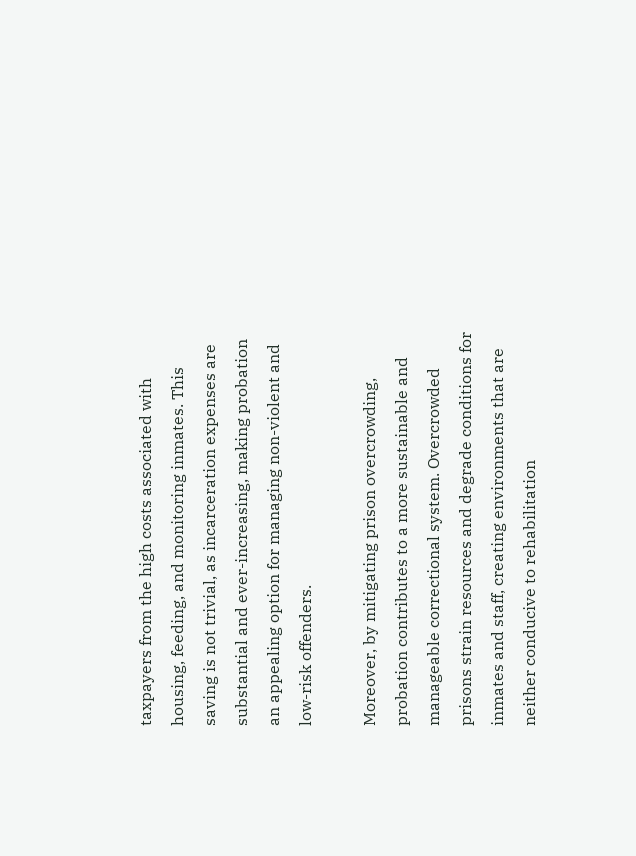taxpayers from the high costs associated with housing, feeding, and monitoring inmates. This saving is not trivial, as incarceration expenses are substantial and ever-increasing, making probation an appealing option for managing non-violent and low-risk offenders.

Moreover, by mitigating prison overcrowding, probation contributes to a more sustainable and manageable correctional system. Overcrowded prisons strain resources and degrade conditions for inmates and staff, creating environments that are neither conducive to rehabilitation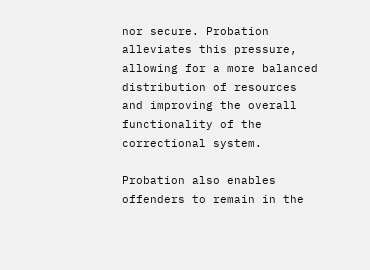nor secure. Probation alleviates this pressure, allowing for a more balanced distribution of resources and improving the overall functionality of the correctional system.

Probation also enables offenders to remain in the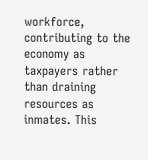workforce, contributing to the economy as taxpayers rather than draining resources as inmates. This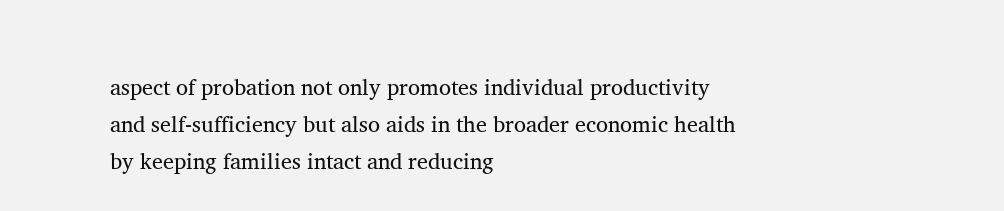aspect of probation not only promotes individual productivity and self-sufficiency but also aids in the broader economic health by keeping families intact and reducing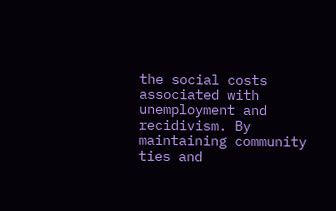the social costs associated with unemployment and recidivism. By maintaining community ties and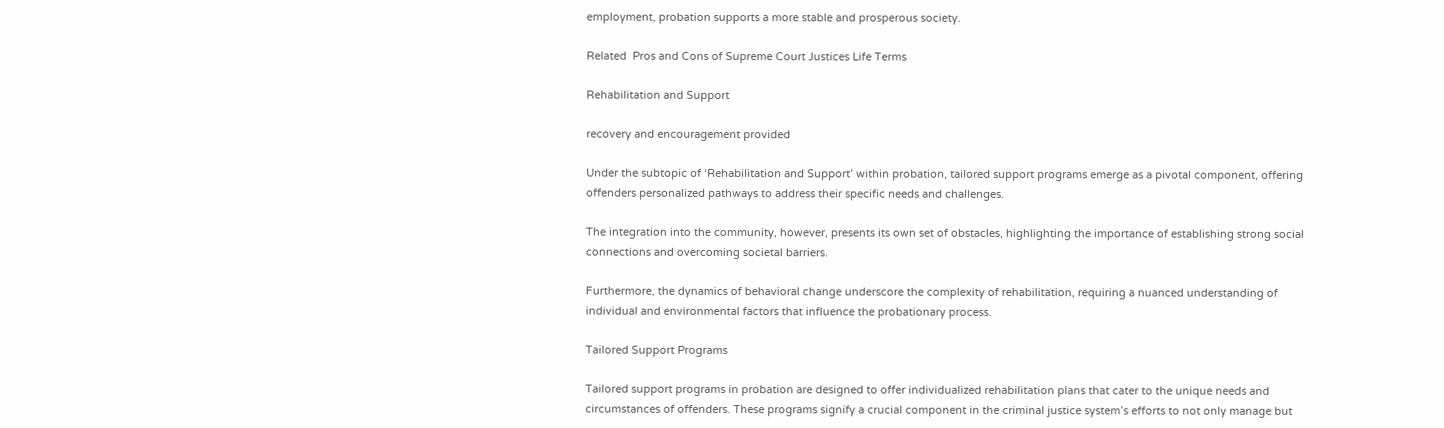employment, probation supports a more stable and prosperous society.

Related  Pros and Cons of Supreme Court Justices Life Terms

Rehabilitation and Support

recovery and encouragement provided

Under the subtopic of ‘Rehabilitation and Support’ within probation, tailored support programs emerge as a pivotal component, offering offenders personalized pathways to address their specific needs and challenges.

The integration into the community, however, presents its own set of obstacles, highlighting the importance of establishing strong social connections and overcoming societal barriers.

Furthermore, the dynamics of behavioral change underscore the complexity of rehabilitation, requiring a nuanced understanding of individual and environmental factors that influence the probationary process.

Tailored Support Programs

Tailored support programs in probation are designed to offer individualized rehabilitation plans that cater to the unique needs and circumstances of offenders. These programs signify a crucial component in the criminal justice system’s efforts to not only manage but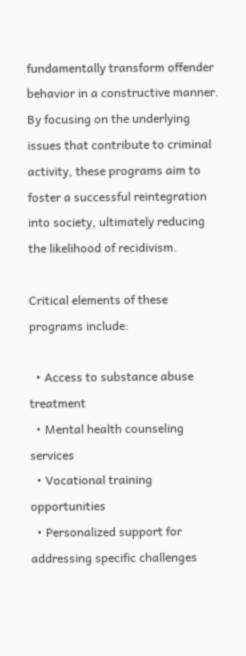fundamentally transform offender behavior in a constructive manner. By focusing on the underlying issues that contribute to criminal activity, these programs aim to foster a successful reintegration into society, ultimately reducing the likelihood of recidivism.

Critical elements of these programs include:

  • Access to substance abuse treatment
  • Mental health counseling services
  • Vocational training opportunities
  • Personalized support for addressing specific challenges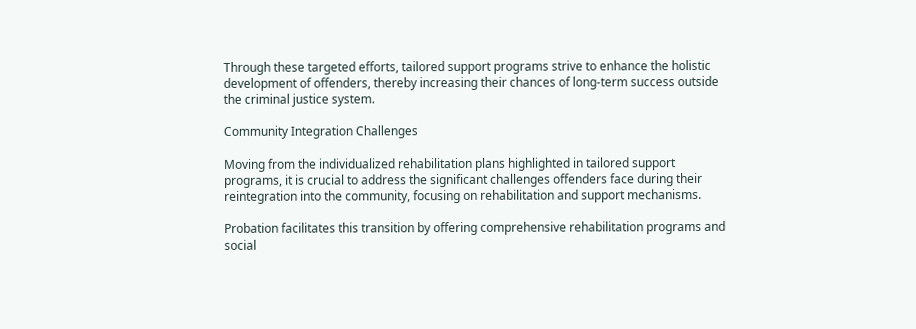Through these targeted efforts, tailored support programs strive to enhance the holistic development of offenders, thereby increasing their chances of long-term success outside the criminal justice system.

Community Integration Challenges

Moving from the individualized rehabilitation plans highlighted in tailored support programs, it is crucial to address the significant challenges offenders face during their reintegration into the community, focusing on rehabilitation and support mechanisms.

Probation facilitates this transition by offering comprehensive rehabilitation programs and social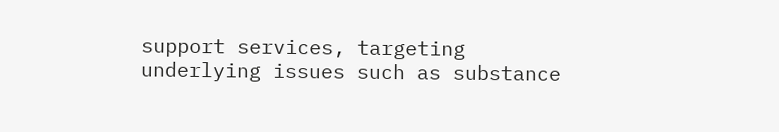support services, targeting underlying issues such as substance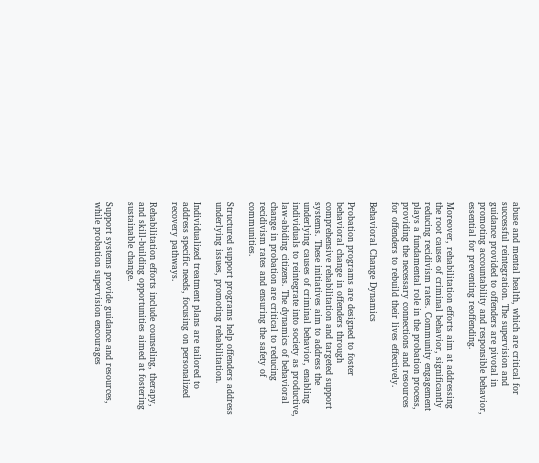abuse and mental health, which are critical for successful reintegration. The supervision and guidance provided to offenders are pivotal in promoting accountability and responsible behavior, essential for preventing reoffending.

Moreover, rehabilitation efforts aim at addressing the root causes of criminal behavior, significantly reducing recidivism rates. Community engagement plays a fundamental role in the probation process, providing the necessary connections and resources for offenders to rebuild their lives effectively.

Behavioral Change Dynamics

Probation programs are designed to foster behavioral change in offenders through comprehensive rehabilitation and targeted support systems. These initiatives aim to address the underlying causes of criminal behavior, enabling individuals to reintegrate into society as productive, law-abiding citizens. The dynamics of behavioral change in probation are critical to reducing recidivism rates and ensuring the safety of communities.

Structured support programs help offenders address underlying issues, promoting rehabilitation.

Individualized treatment plans are tailored to address specific needs, focusing on personalized recovery pathways.

Rehabilitation efforts include counseling, therapy, and skill-building opportunities aimed at fostering sustainable change.

Support systems provide guidance and resources, while probation supervision encourages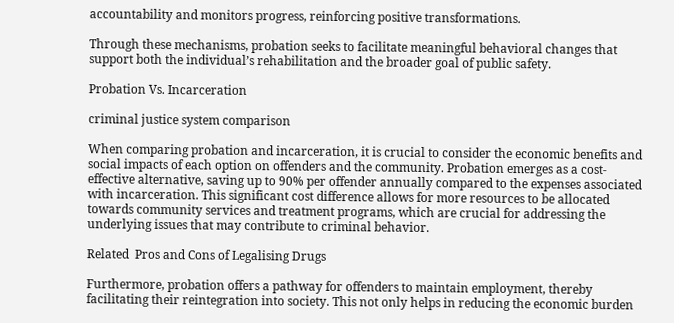accountability and monitors progress, reinforcing positive transformations.

Through these mechanisms, probation seeks to facilitate meaningful behavioral changes that support both the individual’s rehabilitation and the broader goal of public safety.

Probation Vs. Incarceration

criminal justice system comparison

When comparing probation and incarceration, it is crucial to consider the economic benefits and social impacts of each option on offenders and the community. Probation emerges as a cost-effective alternative, saving up to 90% per offender annually compared to the expenses associated with incarceration. This significant cost difference allows for more resources to be allocated towards community services and treatment programs, which are crucial for addressing the underlying issues that may contribute to criminal behavior.

Related  Pros and Cons of Legalising Drugs

Furthermore, probation offers a pathway for offenders to maintain employment, thereby facilitating their reintegration into society. This not only helps in reducing the economic burden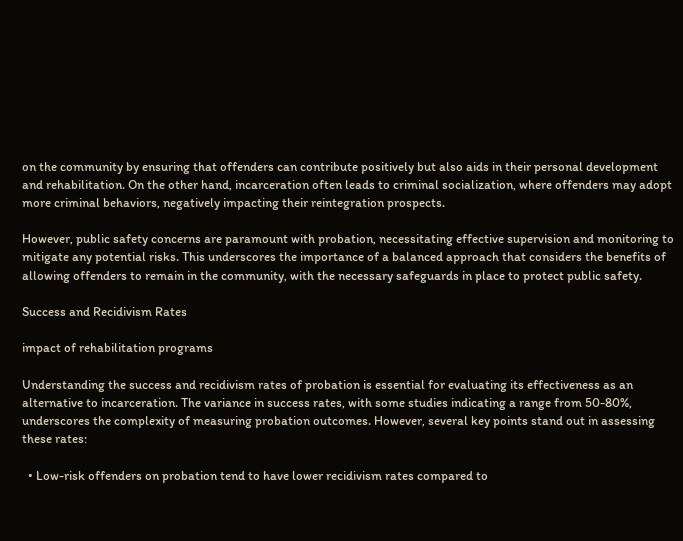on the community by ensuring that offenders can contribute positively but also aids in their personal development and rehabilitation. On the other hand, incarceration often leads to criminal socialization, where offenders may adopt more criminal behaviors, negatively impacting their reintegration prospects.

However, public safety concerns are paramount with probation, necessitating effective supervision and monitoring to mitigate any potential risks. This underscores the importance of a balanced approach that considers the benefits of allowing offenders to remain in the community, with the necessary safeguards in place to protect public safety.

Success and Recidivism Rates

impact of rehabilitation programs

Understanding the success and recidivism rates of probation is essential for evaluating its effectiveness as an alternative to incarceration. The variance in success rates, with some studies indicating a range from 50-80%, underscores the complexity of measuring probation outcomes. However, several key points stand out in assessing these rates:

  • Low-risk offenders on probation tend to have lower recidivism rates compared to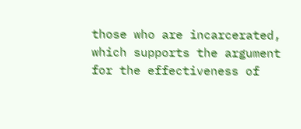those who are incarcerated, which supports the argument for the effectiveness of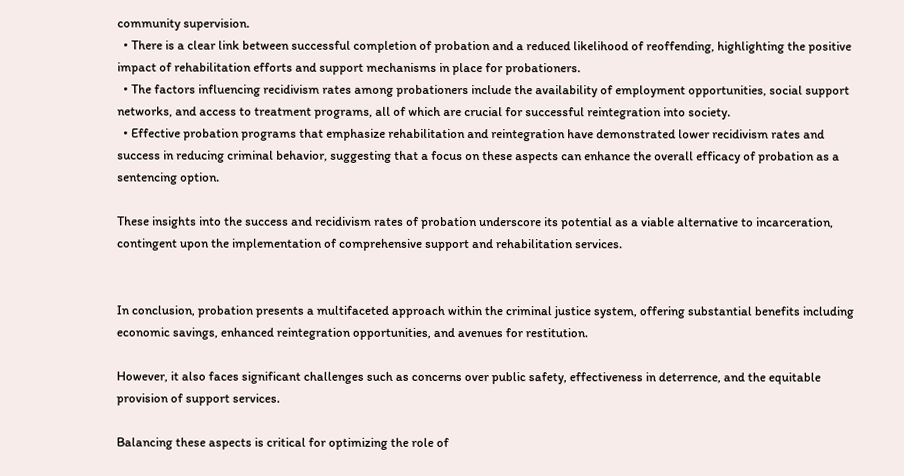community supervision.
  • There is a clear link between successful completion of probation and a reduced likelihood of reoffending, highlighting the positive impact of rehabilitation efforts and support mechanisms in place for probationers.
  • The factors influencing recidivism rates among probationers include the availability of employment opportunities, social support networks, and access to treatment programs, all of which are crucial for successful reintegration into society.
  • Effective probation programs that emphasize rehabilitation and reintegration have demonstrated lower recidivism rates and success in reducing criminal behavior, suggesting that a focus on these aspects can enhance the overall efficacy of probation as a sentencing option.

These insights into the success and recidivism rates of probation underscore its potential as a viable alternative to incarceration, contingent upon the implementation of comprehensive support and rehabilitation services.


In conclusion, probation presents a multifaceted approach within the criminal justice system, offering substantial benefits including economic savings, enhanced reintegration opportunities, and avenues for restitution.

However, it also faces significant challenges such as concerns over public safety, effectiveness in deterrence, and the equitable provision of support services.

Balancing these aspects is critical for optimizing the role of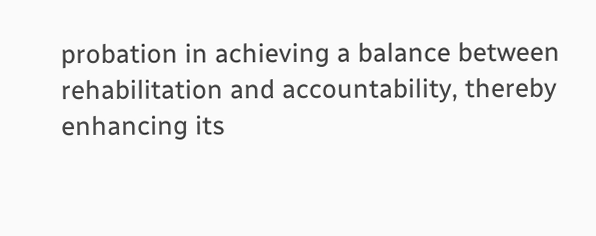probation in achieving a balance between rehabilitation and accountability, thereby enhancing its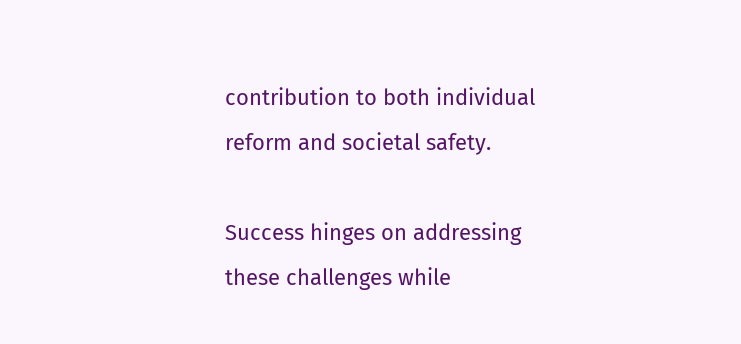contribution to both individual reform and societal safety.

Success hinges on addressing these challenges while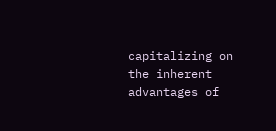capitalizing on the inherent advantages of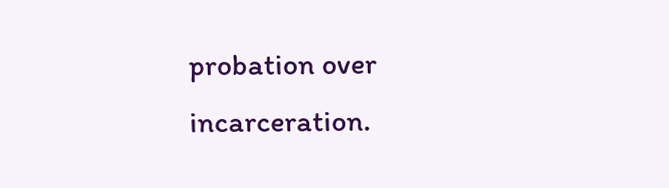probation over incarceration.